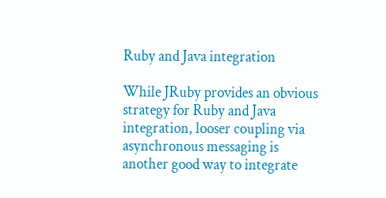Ruby and Java integration

While JRuby provides an obvious strategy for Ruby and Java integration, looser coupling via asynchronous messaging is another good way to integrate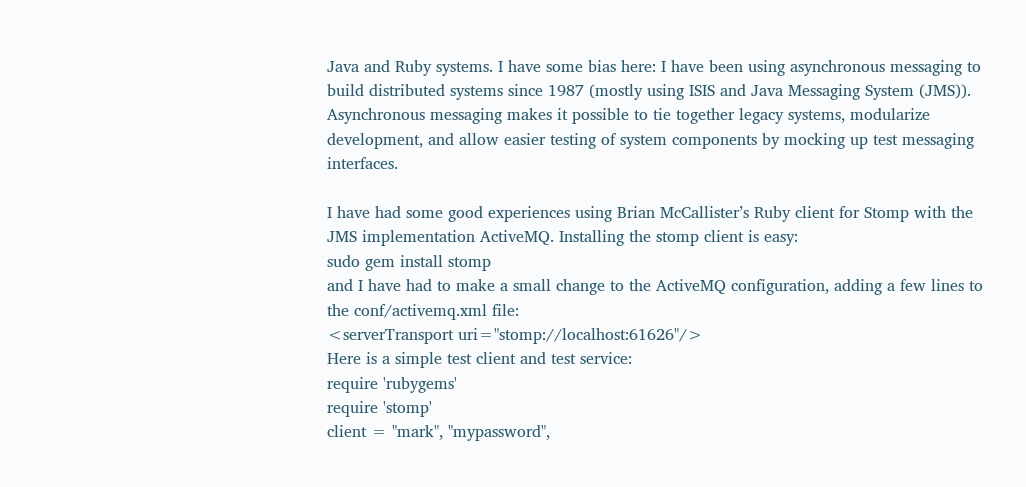Java and Ruby systems. I have some bias here: I have been using asynchronous messaging to build distributed systems since 1987 (mostly using ISIS and Java Messaging System (JMS)). Asynchronous messaging makes it possible to tie together legacy systems, modularize development, and allow easier testing of system components by mocking up test messaging interfaces.

I have had some good experiences using Brian McCallister’s Ruby client for Stomp with the JMS implementation ActiveMQ. Installing the stomp client is easy:
sudo gem install stomp
and I have had to make a small change to the ActiveMQ configuration, adding a few lines to the conf/activemq.xml file:
<serverTransport uri="stomp://localhost:61626"/>
Here is a simple test client and test service:
require 'rubygems'
require 'stomp'
client = "mark", "mypassword",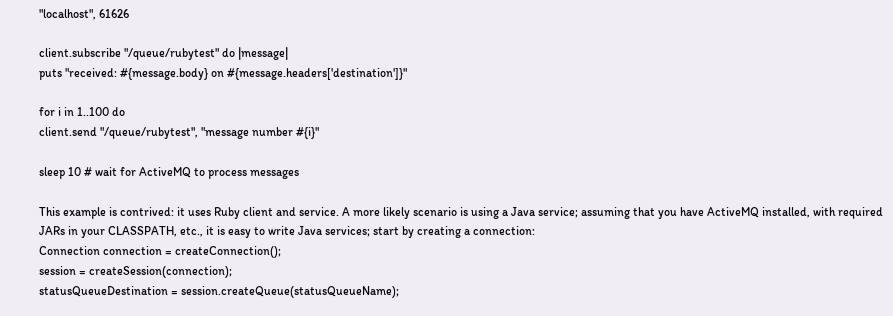"localhost", 61626

client.subscribe "/queue/rubytest" do |message|
puts "received: #{message.body} on #{message.headers['destination']}"

for i in 1..100 do
client.send "/queue/rubytest", "message number #{i}"

sleep 10 # wait for ActiveMQ to process messages

This example is contrived: it uses Ruby client and service. A more likely scenario is using a Java service; assuming that you have ActiveMQ installed, with required JARs in your CLASSPATH, etc., it is easy to write Java services; start by creating a connection:
Connection connection = createConnection();
session = createSession(connection);
statusQueueDestination = session.createQueue(statusQueueName);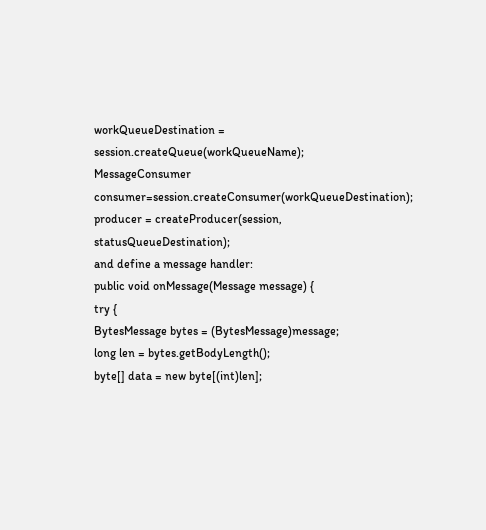workQueueDestination = session.createQueue(workQueueName);
MessageConsumer consumer=session.createConsumer(workQueueDestination);
producer = createProducer(session, statusQueueDestination);
and define a message handler:
public void onMessage(Message message) {
try {
BytesMessage bytes = (BytesMessage)message;
long len = bytes.getBodyLength();
byte[] data = new byte[(int)len];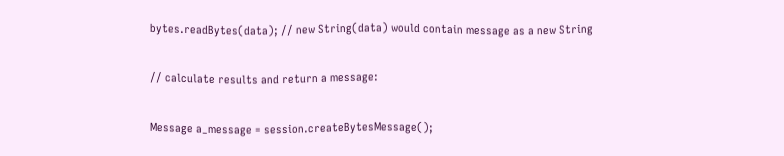bytes.readBytes(data); // new String(data) would contain message as a new String

// calculate results and return a message:

Message a_message = session.createBytesMessage();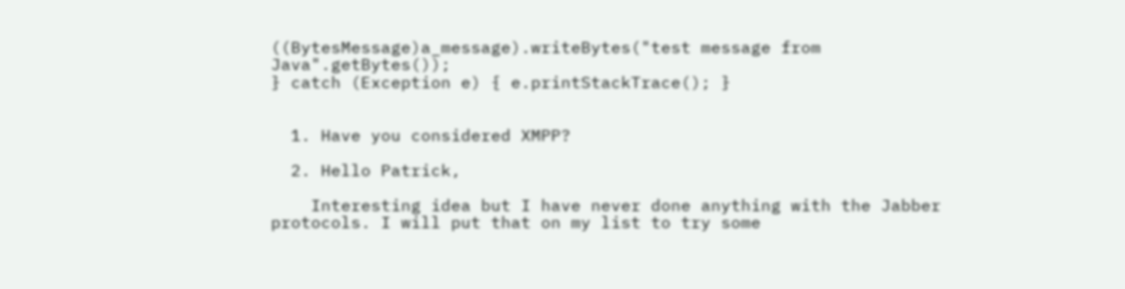((BytesMessage)a_message).writeBytes("test message from Java".getBytes());
} catch (Exception e) { e.printStackTrace(); }


  1. Have you considered XMPP?

  2. Hello Patrick,

    Interesting idea but I have never done anything with the Jabber protocols. I will put that on my list to try some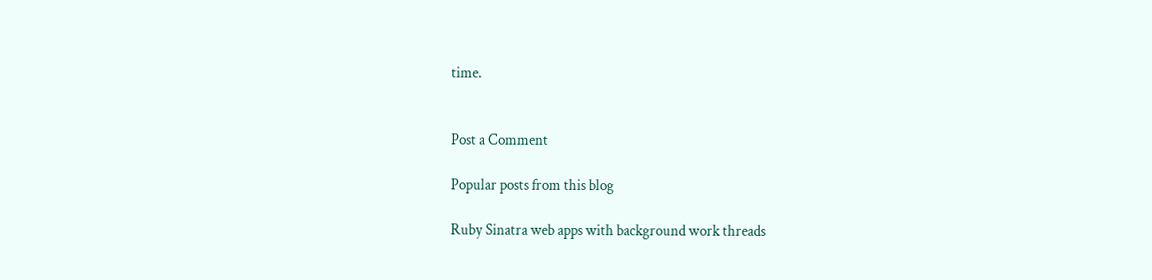time.


Post a Comment

Popular posts from this blog

Ruby Sinatra web apps with background work threads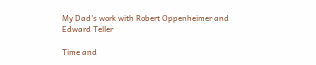My Dad's work with Robert Oppenheimer and Edward Teller

Time and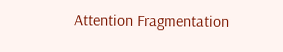Attention Fragmentation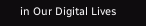in Our Digital Lives